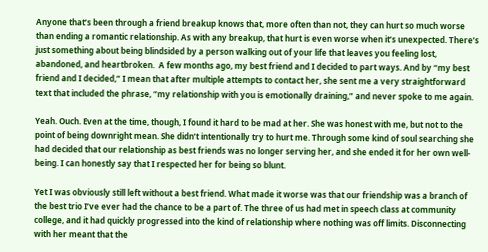Anyone that’s been through a friend breakup knows that, more often than not, they can hurt so much worse than ending a romantic relationship. As with any breakup, that hurt is even worse when it’s unexpected. There’s just something about being blindsided by a person walking out of your life that leaves you feeling lost, abandoned, and heartbroken.  A few months ago, my best friend and I decided to part ways. And by “my best friend and I decided,” I mean that after multiple attempts to contact her, she sent me a very straightforward text that included the phrase, “my relationship with you is emotionally draining,” and never spoke to me again.

Yeah. Ouch. Even at the time, though, I found it hard to be mad at her. She was honest with me, but not to the point of being downright mean. She didn’t intentionally try to hurt me. Through some kind of soul searching she had decided that our relationship as best friends was no longer serving her, and she ended it for her own well-being. I can honestly say that I respected her for being so blunt.

Yet I was obviously still left without a best friend. What made it worse was that our friendship was a branch of the best trio I’ve ever had the chance to be a part of. The three of us had met in speech class at community college, and it had quickly progressed into the kind of relationship where nothing was off limits. Disconnecting with her meant that the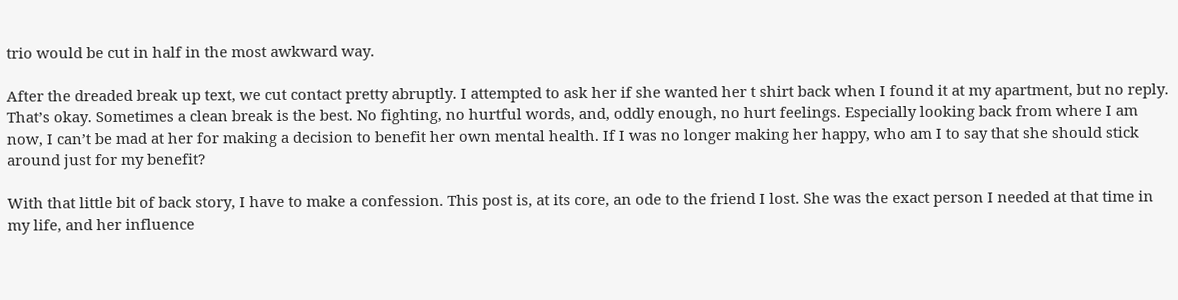trio would be cut in half in the most awkward way.

After the dreaded break up text, we cut contact pretty abruptly. I attempted to ask her if she wanted her t shirt back when I found it at my apartment, but no reply. That’s okay. Sometimes a clean break is the best. No fighting, no hurtful words, and, oddly enough, no hurt feelings. Especially looking back from where I am now, I can’t be mad at her for making a decision to benefit her own mental health. If I was no longer making her happy, who am I to say that she should stick around just for my benefit?

With that little bit of back story, I have to make a confession. This post is, at its core, an ode to the friend I lost. She was the exact person I needed at that time in my life, and her influence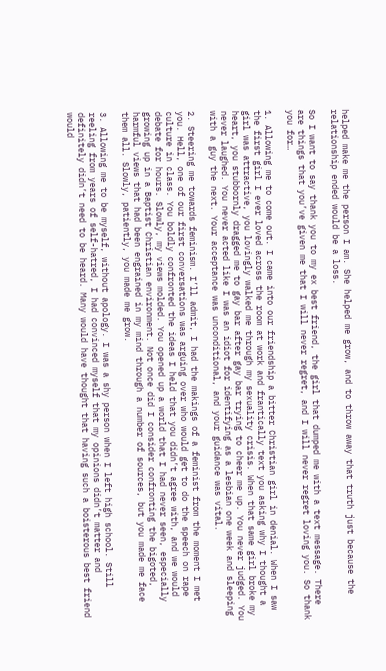helped make me the person I am. She helped me grow, and to throw away that truth just because the relationship ended would be a loss.

So I want to say thank you to my ex best friend, the girl that dumped me with a text message. There are things that you’ve given me that I will never regret, and I will never regret loving you. So thank you for…

1. Allowing me to come out. I came into our friendship a bitter Christian girl in denial. When I saw the first girl I ever loved across the room at work and frantically text you asking why I thought a girl was attractive, you lovingly walked me through my sexuality crisis. When that same girl broke my heart, you stubbornly dragged me to gay bar after gay bar trying to cheer me up. You never judged. You never laughed. You never acted like I was an idiot for identifying as a lesbian one week and sleeping with a guy the next. Your acceptance was unconditional, and your guidance was vital.

2. Steering me towards feminism. I’ll admit, I had the makings of a feminist from the moment I met you. Hell, one of our first conversations was arguing over who would get to do the speech on rape culture in class. You boldly confronted the ideas I held that you didn’t agree with, and we would debate for hours. Slowly, my views molded. You opened up a world that I had never seen, especially growing up in a Baptist Christian environment. Not once did I consider confronting the bigoted, harmful views that had been engrained in my mind through a number of sources, but you made me face them all. Slowly, patiently, you made me grow.

3. Allowing me to be myself, without apology. I was a shy person when I left high school. Still reeling from years of self-hatred, I had convinced myself that my opinions didn’t matter and definitely didn’t need to be heard. Many would have thought that having such a boisterous best friend would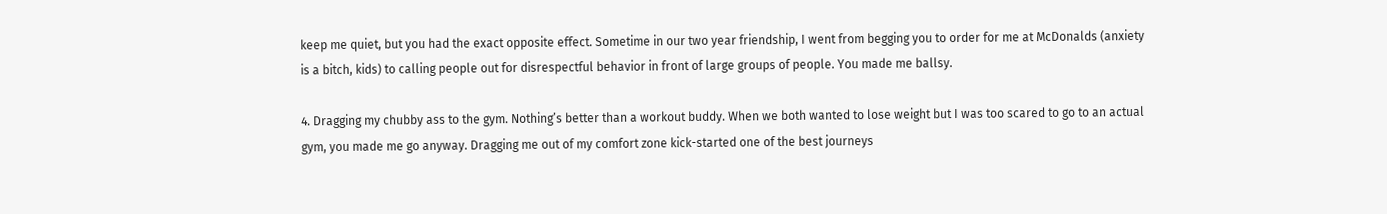keep me quiet, but you had the exact opposite effect. Sometime in our two year friendship, I went from begging you to order for me at McDonalds (anxiety is a bitch, kids) to calling people out for disrespectful behavior in front of large groups of people. You made me ballsy.

4. Dragging my chubby ass to the gym. Nothing’s better than a workout buddy. When we both wanted to lose weight but I was too scared to go to an actual gym, you made me go anyway. Dragging me out of my comfort zone kick-started one of the best journeys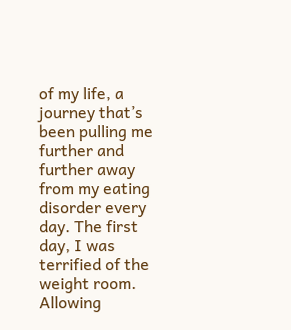of my life, a journey that’s been pulling me further and further away from my eating disorder every day. The first day, I was terrified of the weight room. Allowing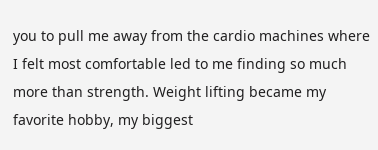you to pull me away from the cardio machines where I felt most comfortable led to me finding so much more than strength. Weight lifting became my favorite hobby, my biggest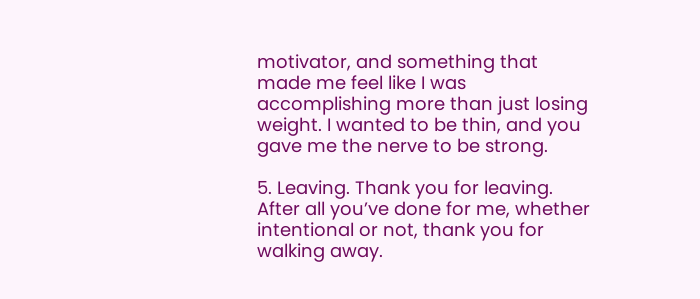motivator, and something that made me feel like I was accomplishing more than just losing weight. I wanted to be thin, and you gave me the nerve to be strong.

5. Leaving. Thank you for leaving. After all you’ve done for me, whether intentional or not, thank you for walking away.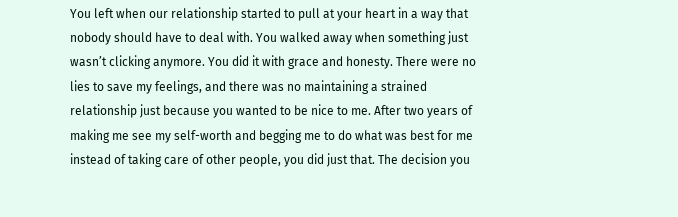You left when our relationship started to pull at your heart in a way that nobody should have to deal with. You walked away when something just wasn’t clicking anymore. You did it with grace and honesty. There were no lies to save my feelings, and there was no maintaining a strained relationship just because you wanted to be nice to me. After two years of making me see my self-worth and begging me to do what was best for me instead of taking care of other people, you did just that. The decision you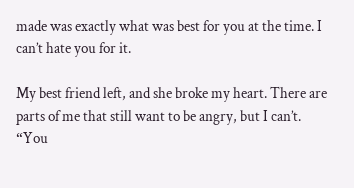made was exactly what was best for you at the time. I can’t hate you for it.

My best friend left, and she broke my heart. There are parts of me that still want to be angry, but I can’t. “You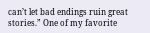can’t let bad endings ruin great stories.” One of my favorite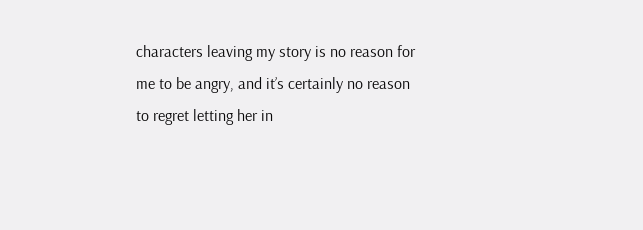characters leaving my story is no reason for me to be angry, and it’s certainly no reason to regret letting her in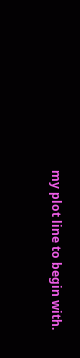my plot line to begin with.